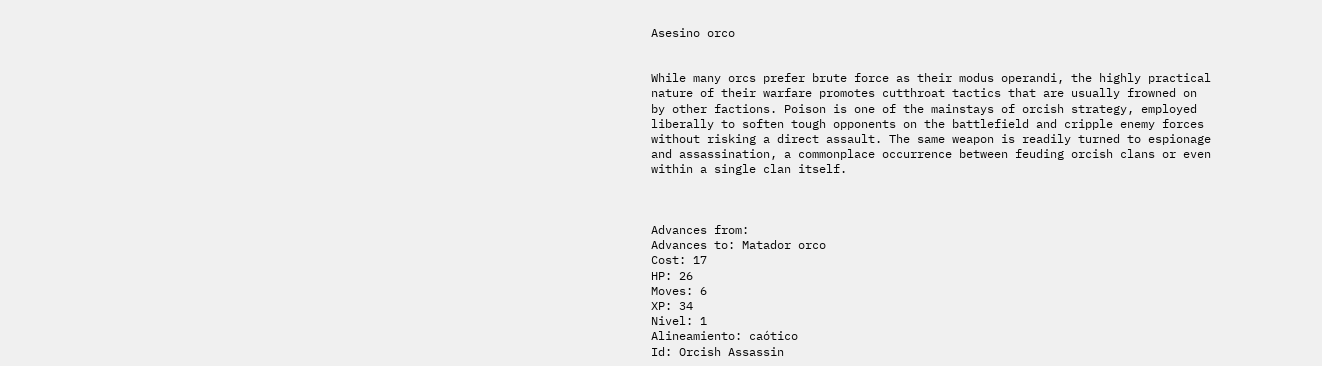Asesino orco


While many orcs prefer brute force as their modus operandi, the highly practical nature of their warfare promotes cutthroat tactics that are usually frowned on by other factions. Poison is one of the mainstays of orcish strategy, employed liberally to soften tough opponents on the battlefield and cripple enemy forces without risking a direct assault. The same weapon is readily turned to espionage and assassination, a commonplace occurrence between feuding orcish clans or even within a single clan itself.



Advances from:
Advances to: Matador orco
Cost: 17
HP: 26
Moves: 6
XP: 34
Nivel: 1
Alineamiento: caótico
Id: Orcish Assassin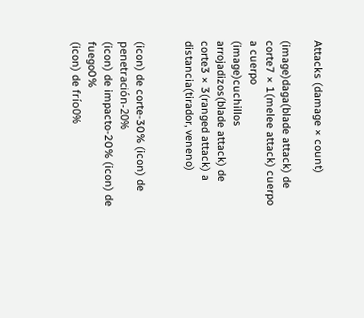Attacks (damage × count)

(image)daga(blade attack) de corte7 × 1(melee attack) cuerpo a cuerpo
(image)cuchillos arrojadizos(blade attack) de corte3 × 3(ranged attack) a distancia(tirador, veneno)


(icon) de corte-30% (icon) de penetración-20%
(icon) de impacto-20% (icon) de fuego0%
(icon) de frío0%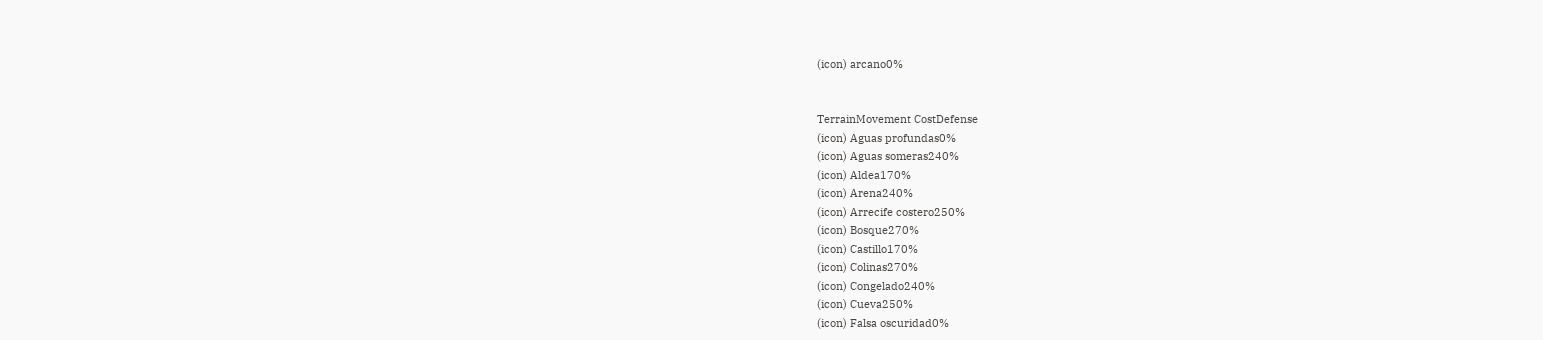(icon) arcano0%


TerrainMovement CostDefense
(icon) Aguas profundas0%
(icon) Aguas someras240%
(icon) Aldea170%
(icon) Arena240%
(icon) Arrecife costero250%
(icon) Bosque270%
(icon) Castillo170%
(icon) Colinas270%
(icon) Congelado240%
(icon) Cueva250%
(icon) Falsa oscuridad0%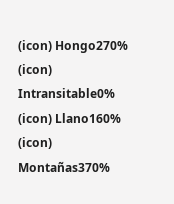(icon) Hongo270%
(icon) Intransitable0%
(icon) Llano160%
(icon) Montañas370%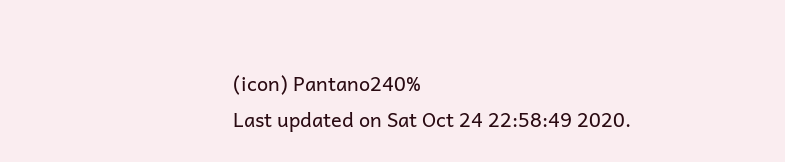(icon) Pantano240%
Last updated on Sat Oct 24 22:58:49 2020.